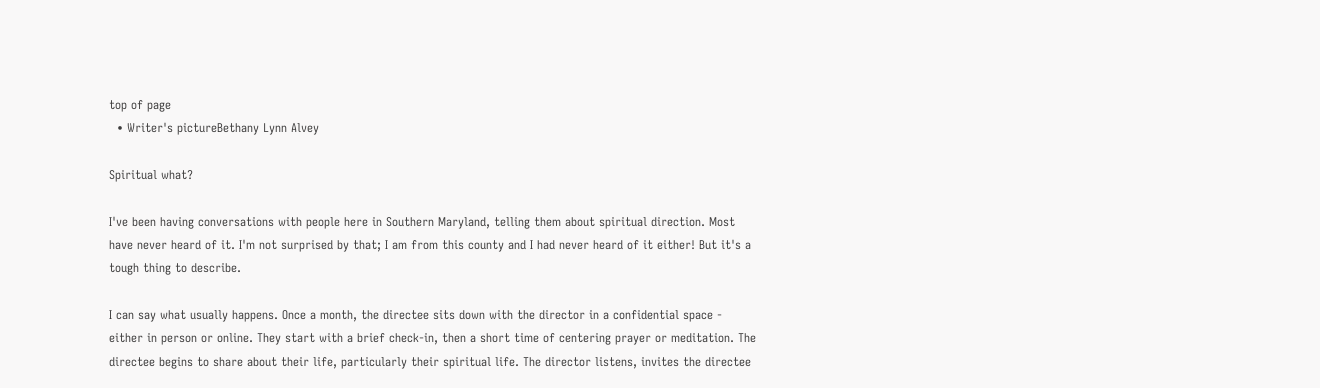top of page
  • Writer's pictureBethany Lynn Alvey

Spiritual what?

I've been having conversations with people here in Southern Maryland, telling them about spiritual direction. Most have never heard of it. I'm not surprised by that; I am from this county and I had never heard of it either! But it's a tough thing to describe.

I can say what usually happens. Once a month, the directee sits down with the director in a confidential space - either in person or online. They start with a brief check-in, then a short time of centering prayer or meditation. The directee begins to share about their life, particularly their spiritual life. The director listens, invites the directee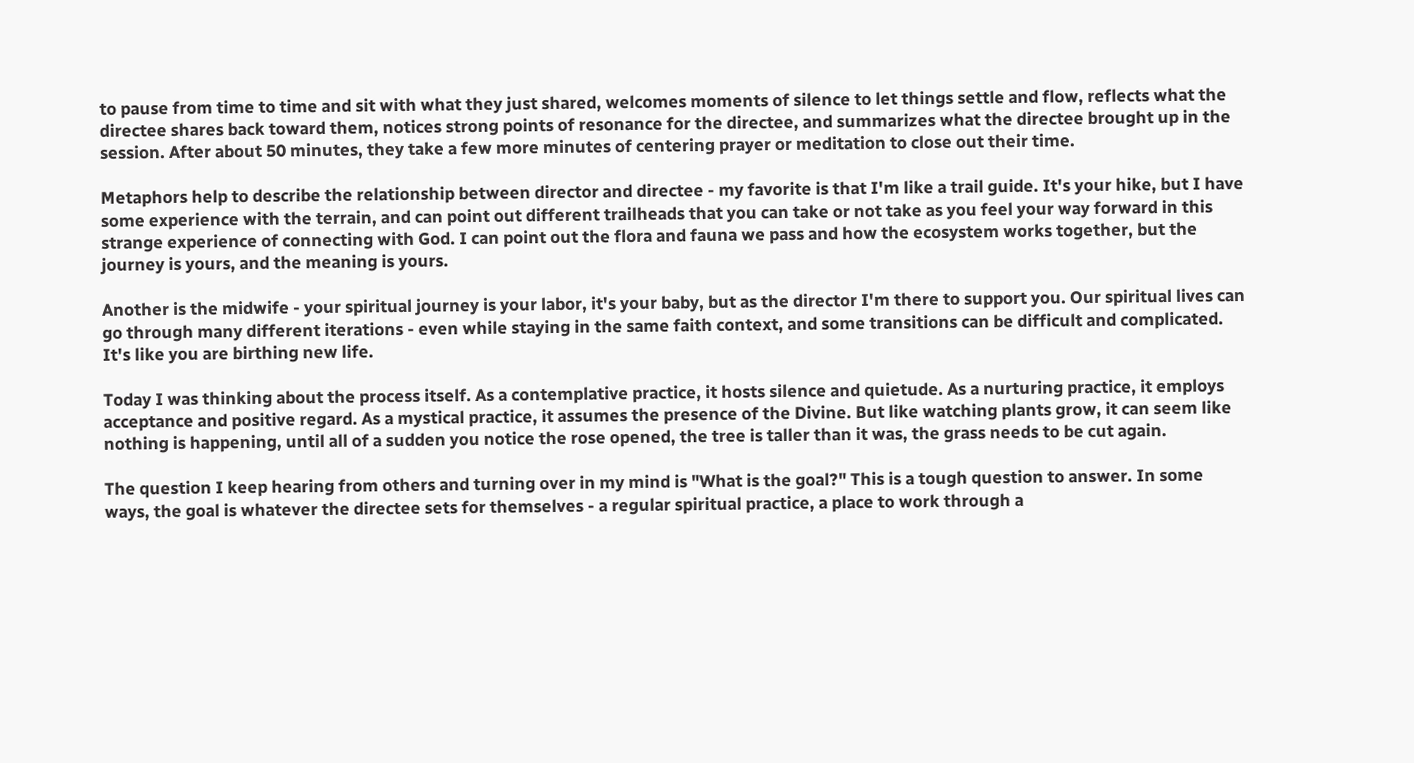to pause from time to time and sit with what they just shared, welcomes moments of silence to let things settle and flow, reflects what the directee shares back toward them, notices strong points of resonance for the directee, and summarizes what the directee brought up in the session. After about 50 minutes, they take a few more minutes of centering prayer or meditation to close out their time.

Metaphors help to describe the relationship between director and directee - my favorite is that I'm like a trail guide. It's your hike, but I have some experience with the terrain, and can point out different trailheads that you can take or not take as you feel your way forward in this strange experience of connecting with God. I can point out the flora and fauna we pass and how the ecosystem works together, but the journey is yours, and the meaning is yours.

Another is the midwife - your spiritual journey is your labor, it's your baby, but as the director I'm there to support you. Our spiritual lives can go through many different iterations - even while staying in the same faith context, and some transitions can be difficult and complicated. It's like you are birthing new life.

Today I was thinking about the process itself. As a contemplative practice, it hosts silence and quietude. As a nurturing practice, it employs acceptance and positive regard. As a mystical practice, it assumes the presence of the Divine. But like watching plants grow, it can seem like nothing is happening, until all of a sudden you notice the rose opened, the tree is taller than it was, the grass needs to be cut again.

The question I keep hearing from others and turning over in my mind is "What is the goal?" This is a tough question to answer. In some ways, the goal is whatever the directee sets for themselves - a regular spiritual practice, a place to work through a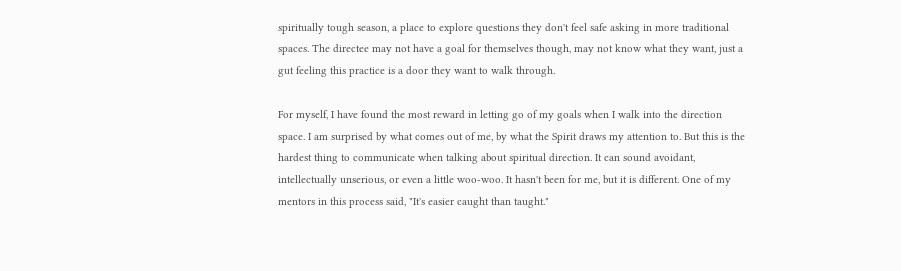spiritually tough season, a place to explore questions they don't feel safe asking in more traditional spaces. The directee may not have a goal for themselves though, may not know what they want, just a gut feeling this practice is a door they want to walk through.

For myself, I have found the most reward in letting go of my goals when I walk into the direction space. I am surprised by what comes out of me, by what the Spirit draws my attention to. But this is the hardest thing to communicate when talking about spiritual direction. It can sound avoidant, intellectually unserious, or even a little woo-woo. It hasn't been for me, but it is different. One of my mentors in this process said, "It's easier caught than taught."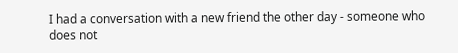I had a conversation with a new friend the other day - someone who does not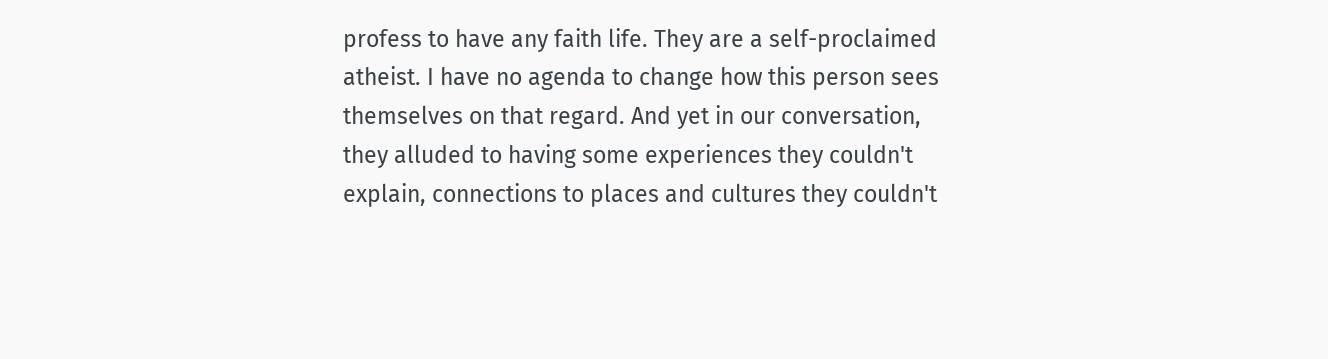profess to have any faith life. They are a self-proclaimed atheist. I have no agenda to change how this person sees themselves on that regard. And yet in our conversation, they alluded to having some experiences they couldn't explain, connections to places and cultures they couldn't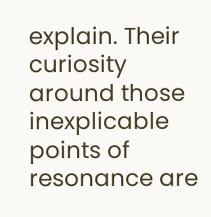explain. Their curiosity around those inexplicable points of resonance are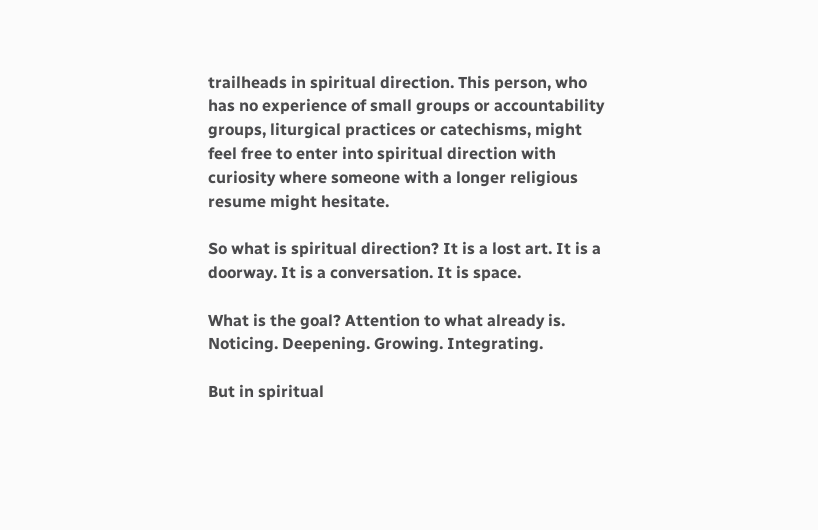trailheads in spiritual direction. This person, who has no experience of small groups or accountability groups, liturgical practices or catechisms, might feel free to enter into spiritual direction with curiosity where someone with a longer religious resume might hesitate.

So what is spiritual direction? It is a lost art. It is a doorway. It is a conversation. It is space.

What is the goal? Attention to what already is. Noticing. Deepening. Growing. Integrating.

But in spiritual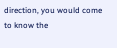direction, you would come to know the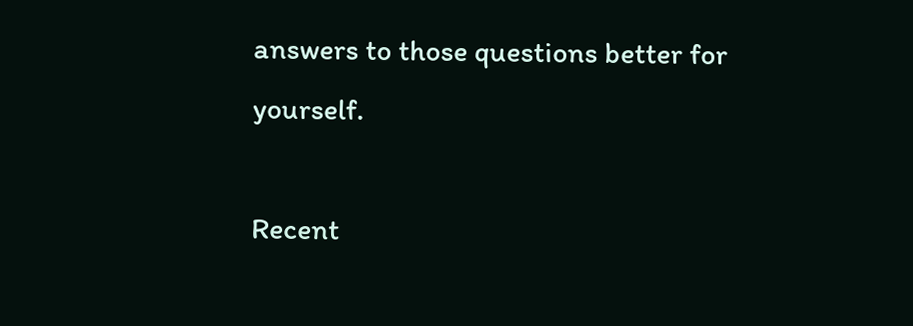answers to those questions better for yourself.

Recent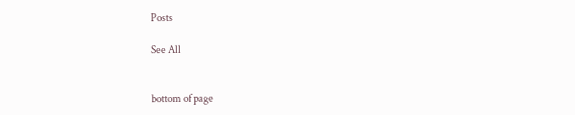Posts

See All


bottom of page